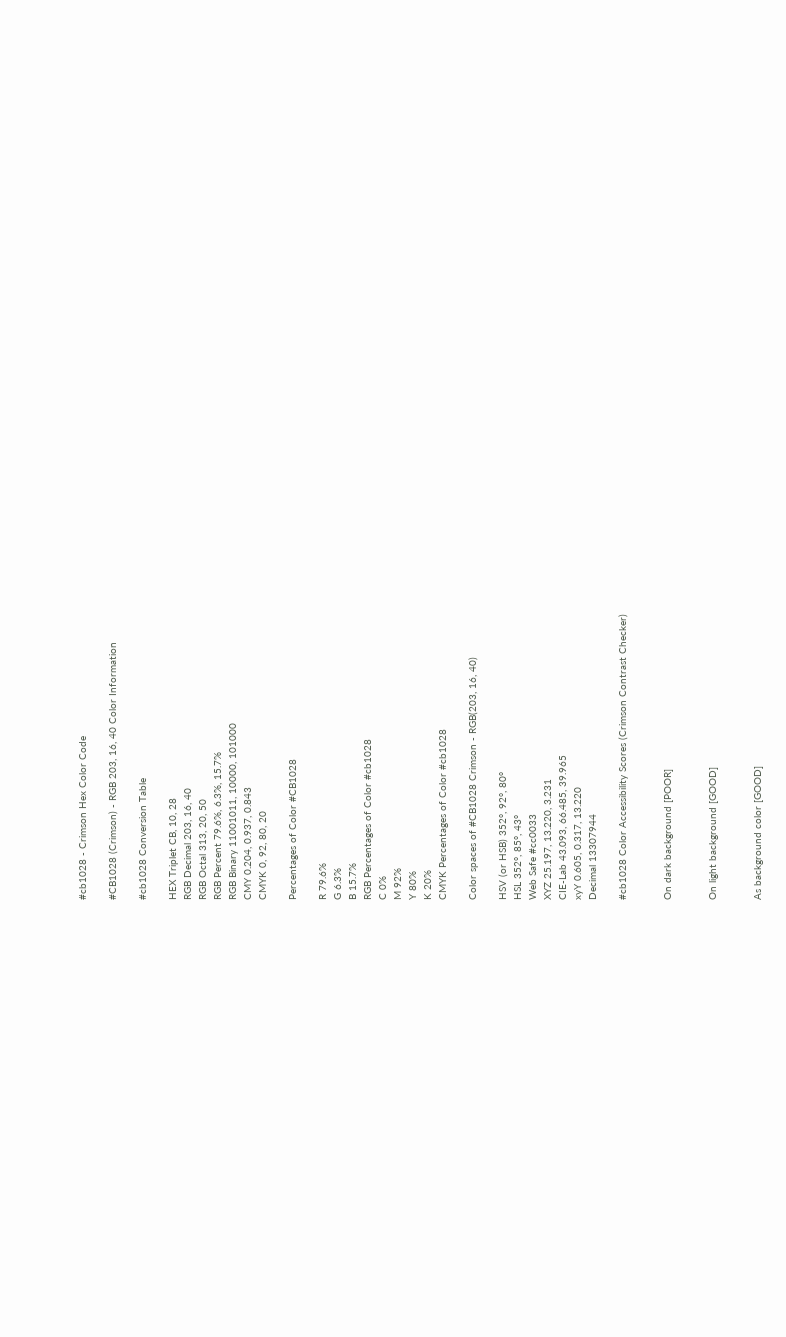#cb1028 - Crimson Hex Color Code

#CB1028 (Crimson) - RGB 203, 16, 40 Color Information

#cb1028 Conversion Table

HEX Triplet CB, 10, 28
RGB Decimal 203, 16, 40
RGB Octal 313, 20, 50
RGB Percent 79.6%, 6.3%, 15.7%
RGB Binary 11001011, 10000, 101000
CMY 0.204, 0.937, 0.843
CMYK 0, 92, 80, 20

Percentages of Color #CB1028

R 79.6%
G 6.3%
B 15.7%
RGB Percentages of Color #cb1028
C 0%
M 92%
Y 80%
K 20%
CMYK Percentages of Color #cb1028

Color spaces of #CB1028 Crimson - RGB(203, 16, 40)

HSV (or HSB) 352°, 92°, 80°
HSL 352°, 85°, 43°
Web Safe #cc0033
XYZ 25.197, 13.220, 3.231
CIE-Lab 43.093, 66.485, 39.965
xyY 0.605, 0.317, 13.220
Decimal 13307944

#cb1028 Color Accessibility Scores (Crimson Contrast Checker)


On dark background [POOR]


On light background [GOOD]


As background color [GOOD]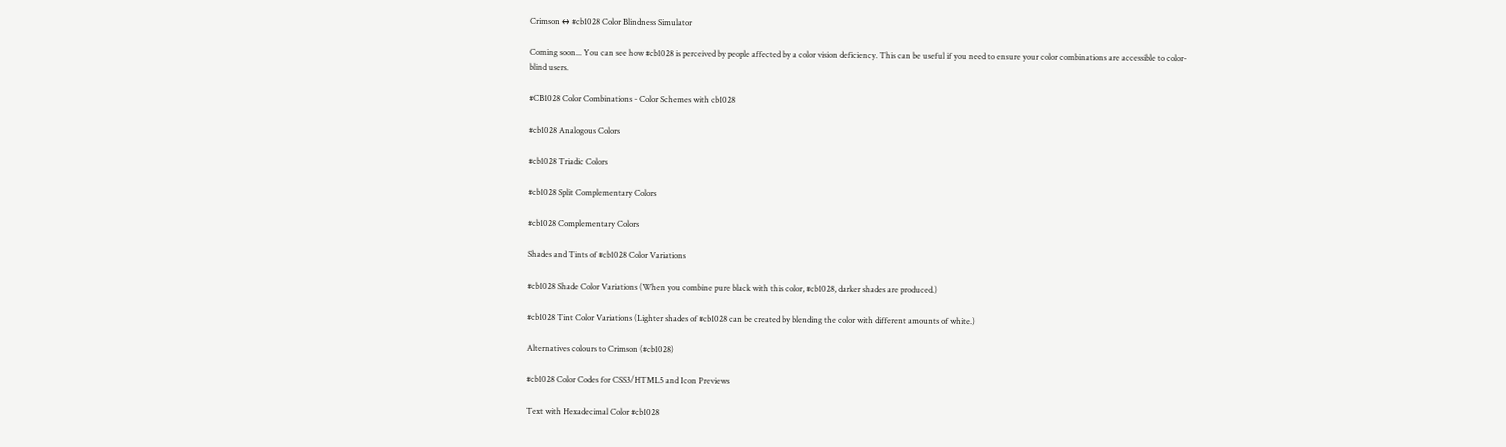Crimson ↔ #cb1028 Color Blindness Simulator

Coming soon... You can see how #cb1028 is perceived by people affected by a color vision deficiency. This can be useful if you need to ensure your color combinations are accessible to color-blind users.

#CB1028 Color Combinations - Color Schemes with cb1028

#cb1028 Analogous Colors

#cb1028 Triadic Colors

#cb1028 Split Complementary Colors

#cb1028 Complementary Colors

Shades and Tints of #cb1028 Color Variations

#cb1028 Shade Color Variations (When you combine pure black with this color, #cb1028, darker shades are produced.)

#cb1028 Tint Color Variations (Lighter shades of #cb1028 can be created by blending the color with different amounts of white.)

Alternatives colours to Crimson (#cb1028)

#cb1028 Color Codes for CSS3/HTML5 and Icon Previews

Text with Hexadecimal Color #cb1028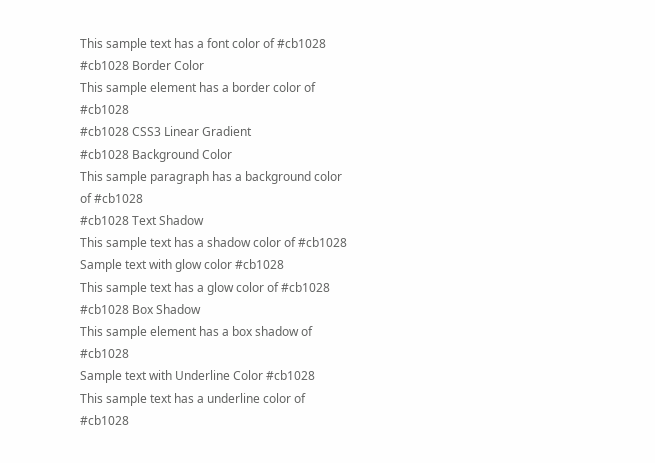This sample text has a font color of #cb1028
#cb1028 Border Color
This sample element has a border color of #cb1028
#cb1028 CSS3 Linear Gradient
#cb1028 Background Color
This sample paragraph has a background color of #cb1028
#cb1028 Text Shadow
This sample text has a shadow color of #cb1028
Sample text with glow color #cb1028
This sample text has a glow color of #cb1028
#cb1028 Box Shadow
This sample element has a box shadow of #cb1028
Sample text with Underline Color #cb1028
This sample text has a underline color of #cb1028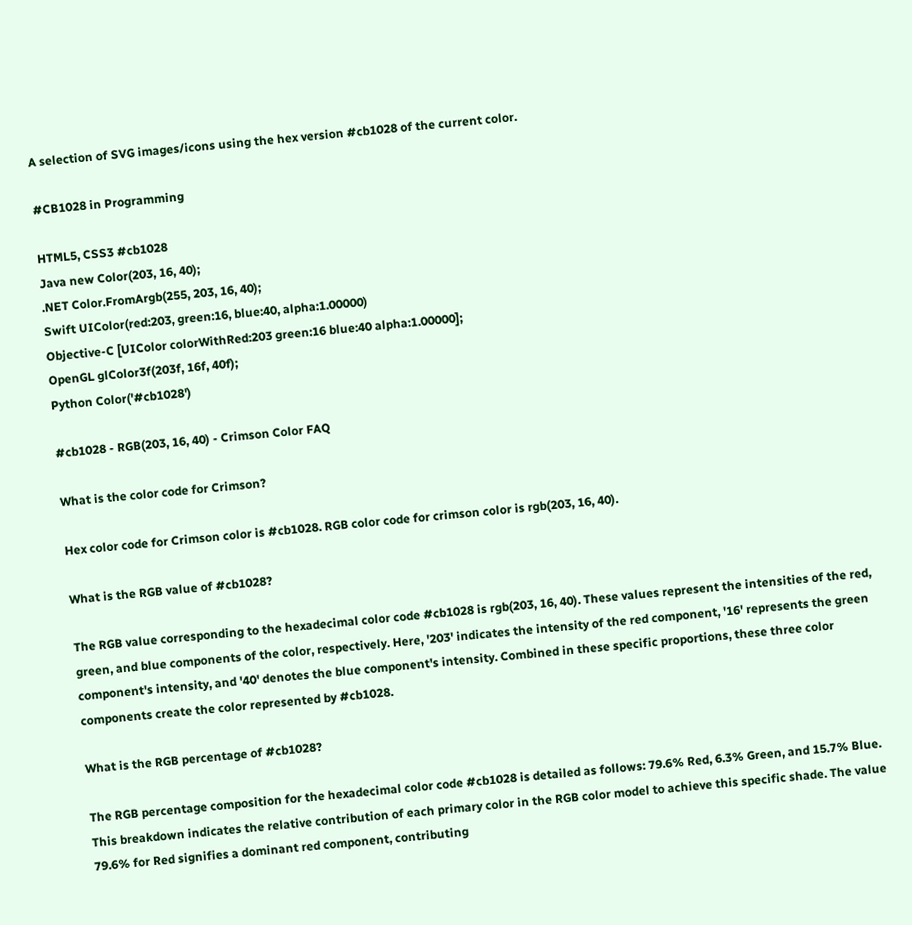A selection of SVG images/icons using the hex version #cb1028 of the current color.

#CB1028 in Programming

HTML5, CSS3 #cb1028
Java new Color(203, 16, 40);
.NET Color.FromArgb(255, 203, 16, 40);
Swift UIColor(red:203, green:16, blue:40, alpha:1.00000)
Objective-C [UIColor colorWithRed:203 green:16 blue:40 alpha:1.00000];
OpenGL glColor3f(203f, 16f, 40f);
Python Color('#cb1028')

#cb1028 - RGB(203, 16, 40) - Crimson Color FAQ

What is the color code for Crimson?

Hex color code for Crimson color is #cb1028. RGB color code for crimson color is rgb(203, 16, 40).

What is the RGB value of #cb1028?

The RGB value corresponding to the hexadecimal color code #cb1028 is rgb(203, 16, 40). These values represent the intensities of the red, green, and blue components of the color, respectively. Here, '203' indicates the intensity of the red component, '16' represents the green component's intensity, and '40' denotes the blue component's intensity. Combined in these specific proportions, these three color components create the color represented by #cb1028.

What is the RGB percentage of #cb1028?

The RGB percentage composition for the hexadecimal color code #cb1028 is detailed as follows: 79.6% Red, 6.3% Green, and 15.7% Blue. This breakdown indicates the relative contribution of each primary color in the RGB color model to achieve this specific shade. The value 79.6% for Red signifies a dominant red component, contributing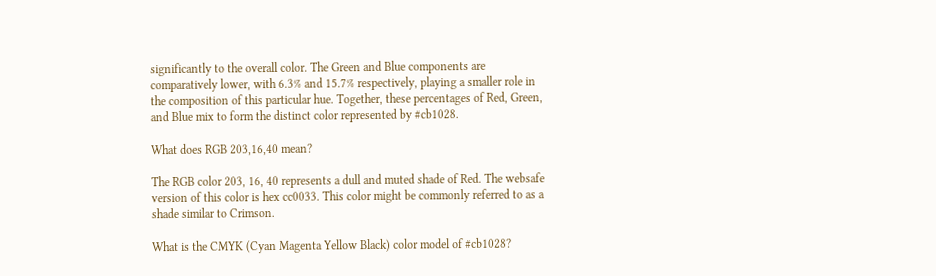significantly to the overall color. The Green and Blue components are comparatively lower, with 6.3% and 15.7% respectively, playing a smaller role in the composition of this particular hue. Together, these percentages of Red, Green, and Blue mix to form the distinct color represented by #cb1028.

What does RGB 203,16,40 mean?

The RGB color 203, 16, 40 represents a dull and muted shade of Red. The websafe version of this color is hex cc0033. This color might be commonly referred to as a shade similar to Crimson.

What is the CMYK (Cyan Magenta Yellow Black) color model of #cb1028?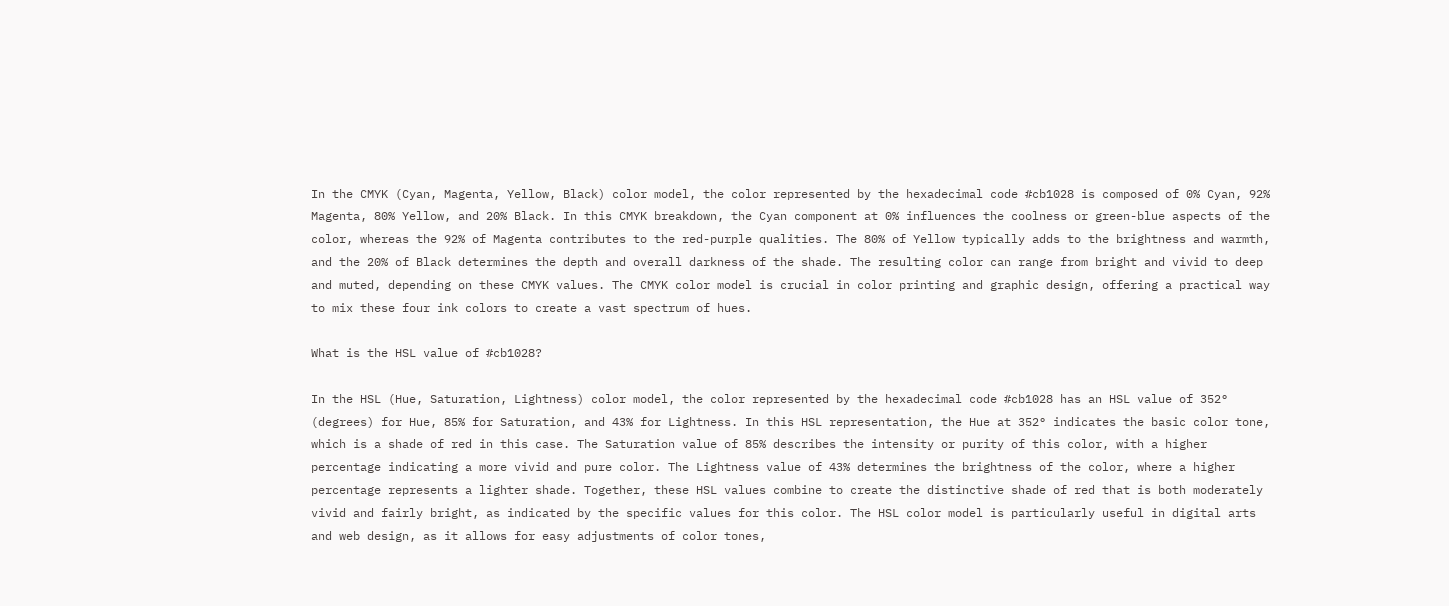In the CMYK (Cyan, Magenta, Yellow, Black) color model, the color represented by the hexadecimal code #cb1028 is composed of 0% Cyan, 92% Magenta, 80% Yellow, and 20% Black. In this CMYK breakdown, the Cyan component at 0% influences the coolness or green-blue aspects of the color, whereas the 92% of Magenta contributes to the red-purple qualities. The 80% of Yellow typically adds to the brightness and warmth, and the 20% of Black determines the depth and overall darkness of the shade. The resulting color can range from bright and vivid to deep and muted, depending on these CMYK values. The CMYK color model is crucial in color printing and graphic design, offering a practical way to mix these four ink colors to create a vast spectrum of hues.

What is the HSL value of #cb1028?

In the HSL (Hue, Saturation, Lightness) color model, the color represented by the hexadecimal code #cb1028 has an HSL value of 352° (degrees) for Hue, 85% for Saturation, and 43% for Lightness. In this HSL representation, the Hue at 352° indicates the basic color tone, which is a shade of red in this case. The Saturation value of 85% describes the intensity or purity of this color, with a higher percentage indicating a more vivid and pure color. The Lightness value of 43% determines the brightness of the color, where a higher percentage represents a lighter shade. Together, these HSL values combine to create the distinctive shade of red that is both moderately vivid and fairly bright, as indicated by the specific values for this color. The HSL color model is particularly useful in digital arts and web design, as it allows for easy adjustments of color tones,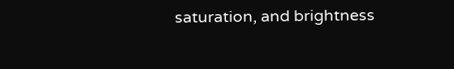saturation, and brightness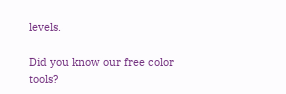levels.

Did you know our free color tools?